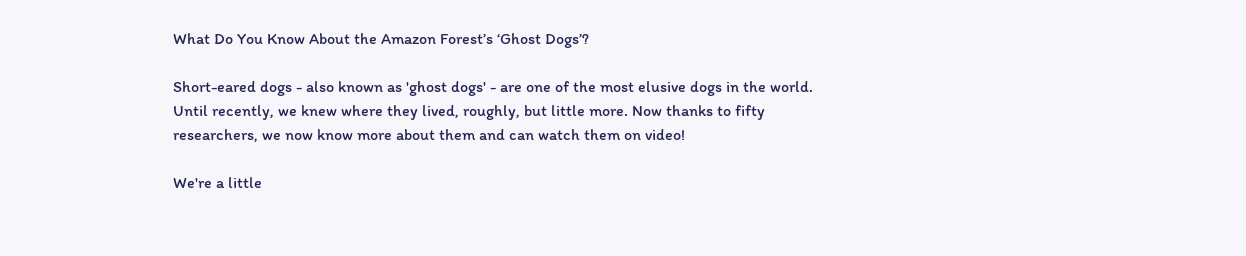What Do You Know About the Amazon Forest’s ‘Ghost Dogs’?

Short-eared dogs - also known as 'ghost dogs' - are one of the most elusive dogs in the world. Until recently, we knew where they lived, roughly, but little more. Now thanks to fifty researchers, we now know more about them and can watch them on video!

We're a little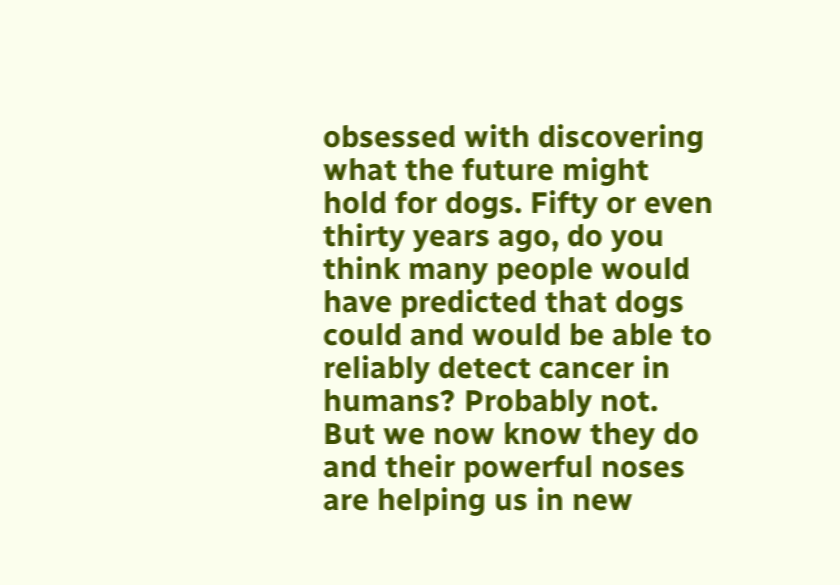obsessed with discovering what the future might hold for dogs. Fifty or even thirty years ago, do you think many people would have predicted that dogs could and would be able to reliably detect cancer in humans? Probably not. But we now know they do and their powerful noses are helping us in new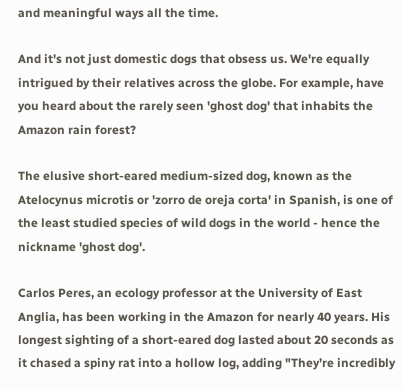and meaningful ways all the time.

And it's not just domestic dogs that obsess us. We're equally intrigued by their relatives across the globe. For example, have you heard about the rarely seen 'ghost dog' that inhabits the Amazon rain forest?

The elusive short-eared medium-sized dog, known as the Atelocynus microtis or 'zorro de oreja corta' in Spanish, is one of the least studied species of wild dogs in the world - hence the nickname 'ghost dog'.

Carlos Peres, an ecology professor at the University of East Anglia, has been working in the Amazon for nearly 40 years. His longest sighting of a short-eared dog lasted about 20 seconds as it chased a spiny rat into a hollow log, adding "They’re incredibly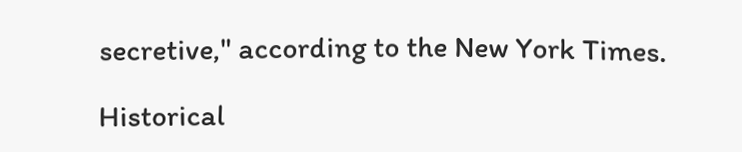secretive," according to the New York Times.

Historical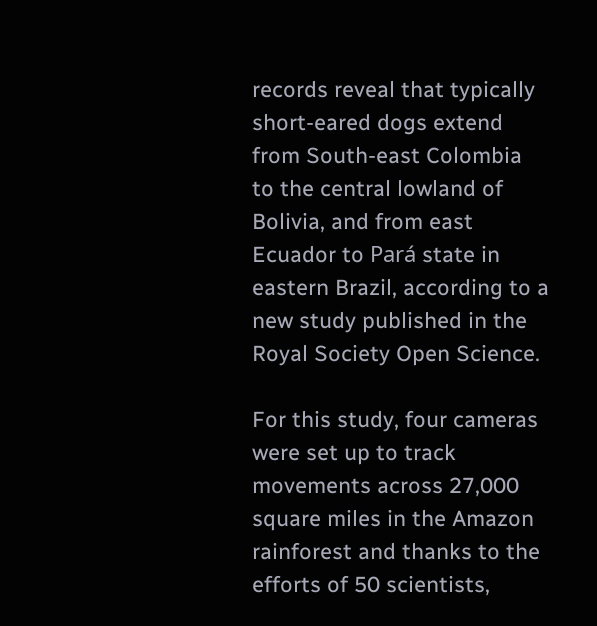records reveal that typically short-eared dogs extend from South-east Colombia to the central lowland of Bolivia, and from east Ecuador to Pará state in eastern Brazil, according to a new study published in the Royal Society Open Science.

For this study, four cameras were set up to track movements across 27,000 square miles in the Amazon rainforest and thanks to the efforts of 50 scientists,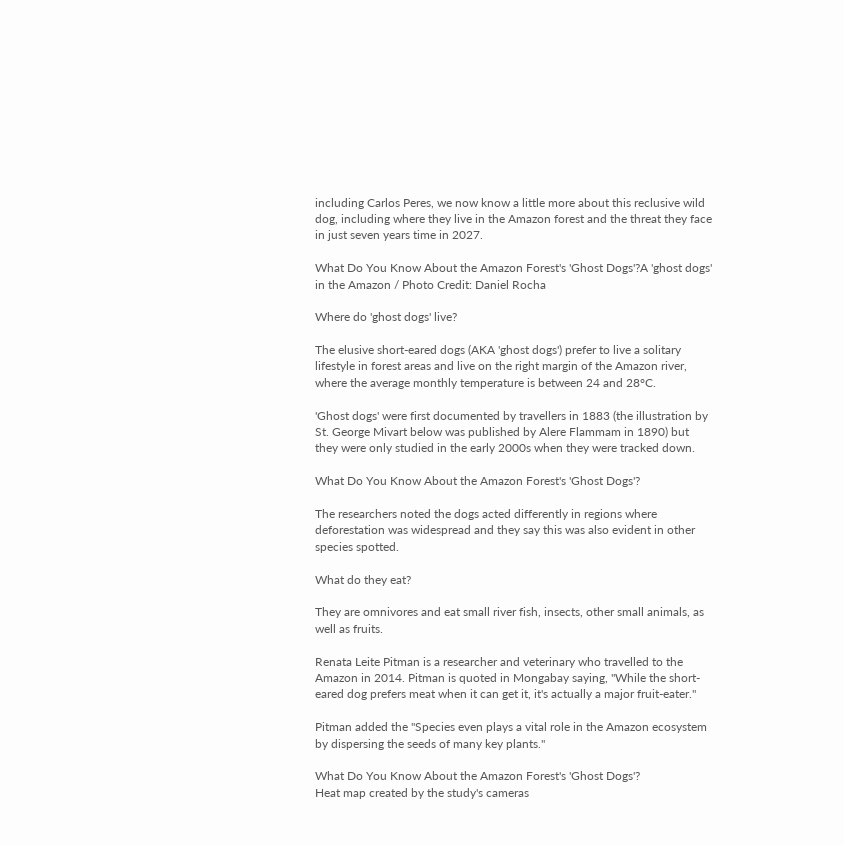including Carlos Peres, we now know a little more about this reclusive wild dog, including where they live in the Amazon forest and the threat they face in just seven years time in 2027.

What Do You Know About the Amazon Forest's 'Ghost Dogs'?A 'ghost dogs' in the Amazon / Photo Credit: Daniel Rocha

Where do 'ghost dogs' live?

The elusive short-eared dogs (AKA 'ghost dogs') prefer to live a solitary lifestyle in forest areas and live on the right margin of the Amazon river, where the average monthly temperature is between 24 and 28°C.

'Ghost dogs' were first documented by travellers in 1883 (the illustration by St. George Mivart below was published by Alere Flammam in 1890) but they were only studied in the early 2000s when they were tracked down.

What Do You Know About the Amazon Forest's 'Ghost Dogs'?

The researchers noted the dogs acted differently in regions where deforestation was widespread and they say this was also evident in other species spotted.

What do they eat?

They are omnivores and eat small river fish, insects, other small animals, as well as fruits.

Renata Leite Pitman is a researcher and veterinary who travelled to the Amazon in 2014. Pitman is quoted in Mongabay saying, "While the short-eared dog prefers meat when it can get it, it's actually a major fruit-eater."

Pitman added the "Species even plays a vital role in the Amazon ecosystem by dispersing the seeds of many key plants."

What Do You Know About the Amazon Forest's 'Ghost Dogs'?
Heat map created by the study's cameras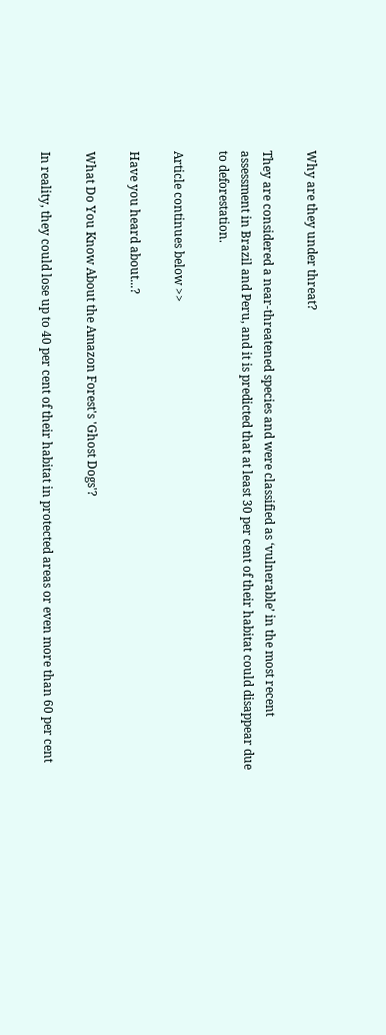Why are they under threat?

They are considered a near-threatened species and were classified as ‘vulnerable’ in the most recent assessment in Brazil and Peru, and it is predicted that at least 30 per cent of their habitat could disappear due to deforestation.

Article continues below >>

Have you heard about...?

What Do You Know About the Amazon Forest's 'Ghost Dogs'?

In reality, they could lose up to 40 per cent of their habitat in protected areas or even more than 60 per cent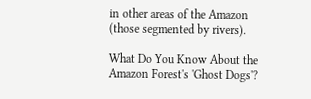in other areas of the Amazon (those segmented by rivers).

What Do You Know About the Amazon Forest's 'Ghost Dogs'?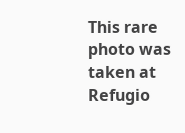This rare photo was taken at Refugio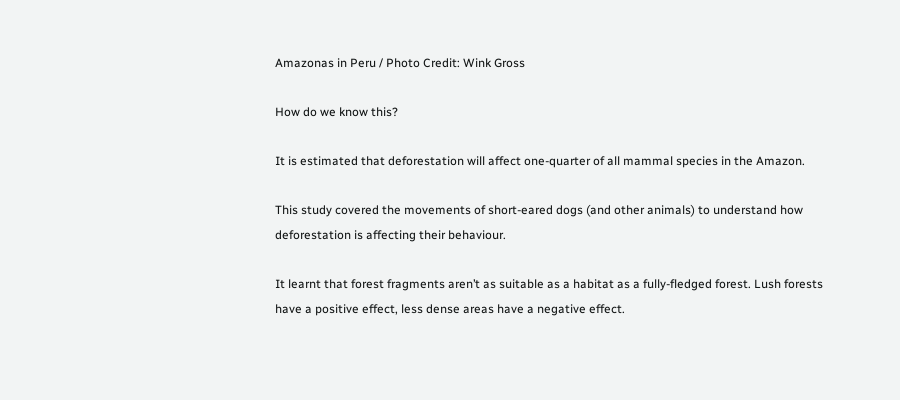Amazonas in Peru / Photo Credit: Wink Gross

How do we know this?

It is estimated that deforestation will affect one-quarter of all mammal species in the Amazon.

This study covered the movements of short-eared dogs (and other animals) to understand how deforestation is affecting their behaviour.

It learnt that forest fragments aren’t as suitable as a habitat as a fully-fledged forest. Lush forests have a positive effect, less dense areas have a negative effect.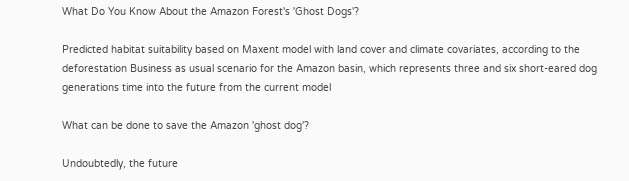What Do You Know About the Amazon Forest's 'Ghost Dogs'?

Predicted habitat suitability based on Maxent model with land cover and climate covariates, according to the deforestation Business as usual scenario for the Amazon basin, which represents three and six short-eared dog generations time into the future from the current model

What can be done to save the Amazon 'ghost dog'?

Undoubtedly, the future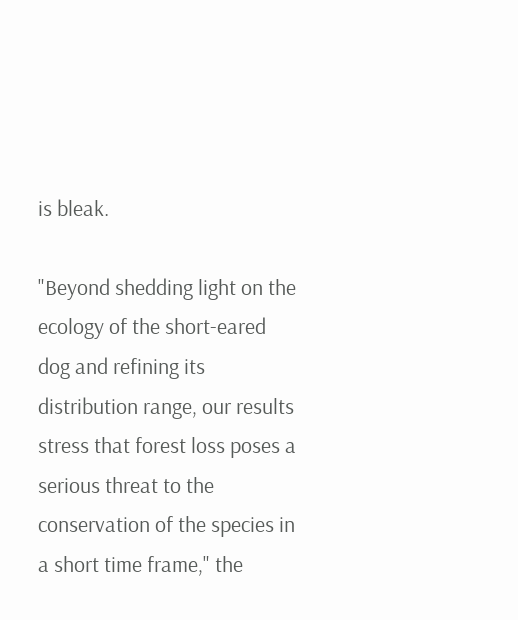is bleak.

"Beyond shedding light on the ecology of the short-eared dog and refining its distribution range, our results stress that forest loss poses a serious threat to the conservation of the species in a short time frame," the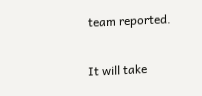team reported.

It will take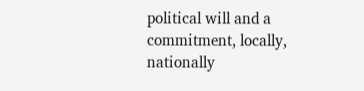political will and a commitment, locally, nationally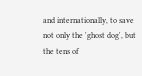and internationally, to save not only the 'ghost dog', but the tens of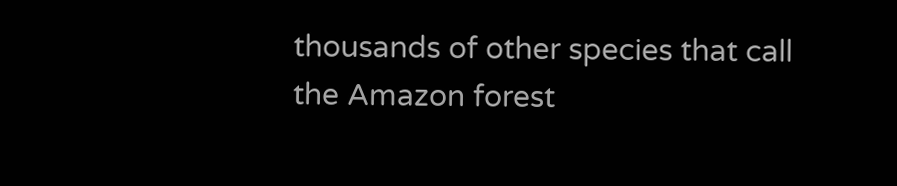thousands of other species that call the Amazon forest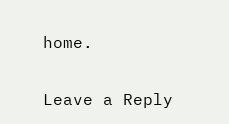home.

Leave a Reply